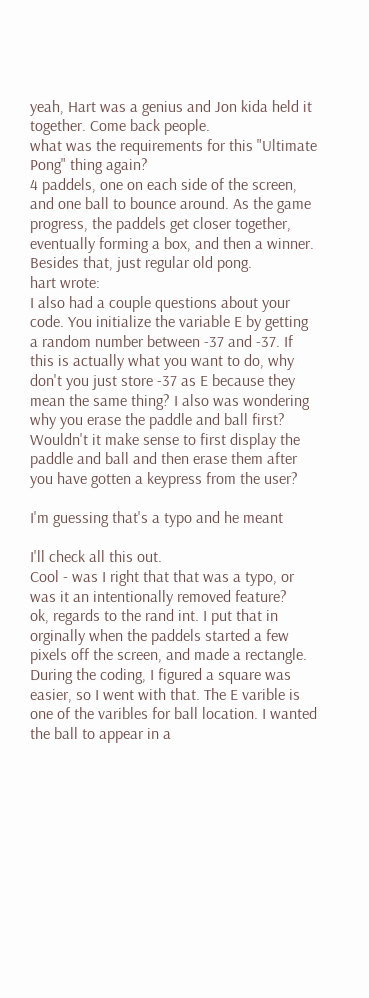yeah, Hart was a genius and Jon kida held it together. Come back people.
what was the requirements for this "Ultimate Pong" thing again?
4 paddels, one on each side of the screen, and one ball to bounce around. As the game progress, the paddels get closer together, eventually forming a box, and then a winner. Besides that, just regular old pong.
hart wrote:
I also had a couple questions about your code. You initialize the variable E by getting a random number between -37 and -37. If this is actually what you want to do, why don't you just store -37 as E because they mean the same thing? I also was wondering why you erase the paddle and ball first? Wouldn't it make sense to first display the paddle and ball and then erase them after you have gotten a keypress from the user?

I'm guessing that's a typo and he meant

I'll check all this out.
Cool - was I right that that was a typo, or was it an intentionally removed feature?
ok, regards to the rand int. I put that in orginally when the paddels started a few pixels off the screen, and made a rectangle. During the coding, I figured a square was easier, so I went with that. The E varible is one of the varibles for ball location. I wanted the ball to appear in a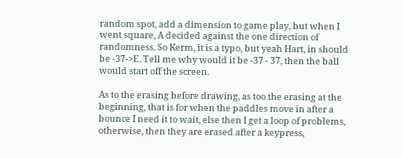random spot, add a dimension to game play, but when I went square, A decided against the one direction of randomness. So Kerm, it is a typo, but yeah Hart, in should be -37->E. Tell me why would it be -37 - 37, then the ball would start off the screen.

As to the erasing before drawing, as too the erasing at the beginning, that is for when the paddles move in after a bounce I need it to wait, else then I get a loop of problems, otherwise, then they are erased after a keypress,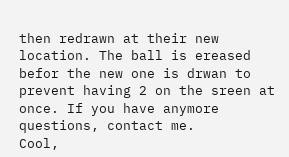then redrawn at their new location. The ball is ereased befor the new one is drwan to prevent having 2 on the sreen at once. If you have anymore questions, contact me.
Cool,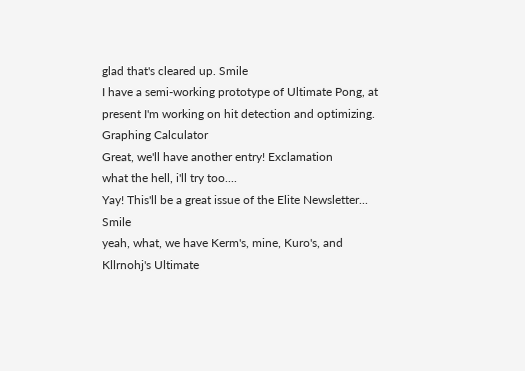glad that's cleared up. Smile
I have a semi-working prototype of Ultimate Pong, at present I'm working on hit detection and optimizing. Graphing Calculator
Great, we'll have another entry! Exclamation
what the hell, i'll try too....
Yay! This'll be a great issue of the Elite Newsletter... Smile
yeah, what, we have Kerm's, mine, Kuro's, and Kllrnohj's Ultimate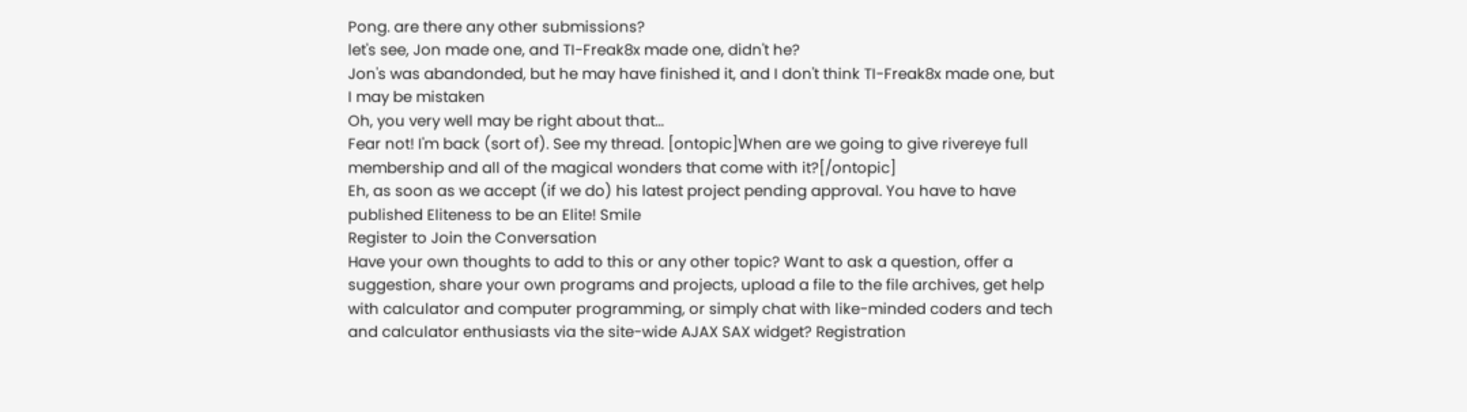Pong. are there any other submissions?
let's see, Jon made one, and TI-Freak8x made one, didn't he?
Jon's was abandonded, but he may have finished it, and I don't think TI-Freak8x made one, but I may be mistaken
Oh, you very well may be right about that...
Fear not! I'm back (sort of). See my thread. [ontopic]When are we going to give rivereye full membership and all of the magical wonders that come with it?[/ontopic]
Eh, as soon as we accept (if we do) his latest project pending approval. You have to have published Eliteness to be an Elite! Smile
Register to Join the Conversation
Have your own thoughts to add to this or any other topic? Want to ask a question, offer a suggestion, share your own programs and projects, upload a file to the file archives, get help with calculator and computer programming, or simply chat with like-minded coders and tech and calculator enthusiasts via the site-wide AJAX SAX widget? Registration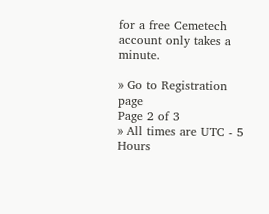for a free Cemetech account only takes a minute.

» Go to Registration page
Page 2 of 3
» All times are UTC - 5 Hours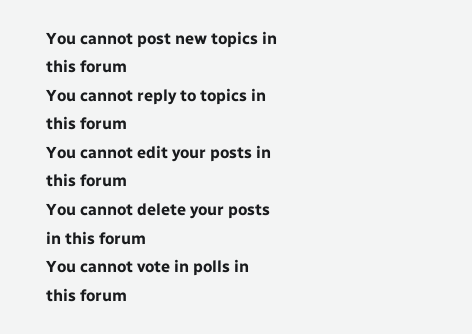You cannot post new topics in this forum
You cannot reply to topics in this forum
You cannot edit your posts in this forum
You cannot delete your posts in this forum
You cannot vote in polls in this forum